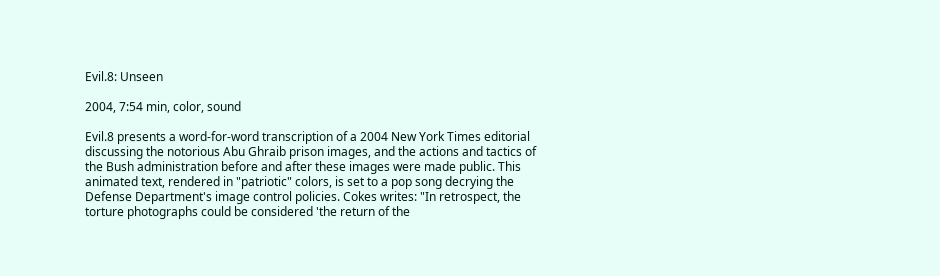Evil.8: Unseen

2004, 7:54 min, color, sound

Evil.8 presents a word-for-word transcription of a 2004 New York Times editorial discussing the notorious Abu Ghraib prison images, and the actions and tactics of the Bush administration before and after these images were made public. This animated text, rendered in "patriotic" colors, is set to a pop song decrying the Defense Department's image control policies. Cokes writes: "In retrospect, the torture photographs could be considered 'the return of the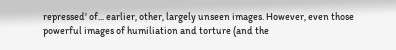repressed' of... earlier, other, largely unseen images. However, even those powerful images of humiliation and torture (and the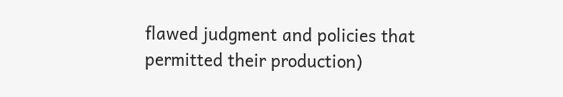flawed judgment and policies that permitted their production)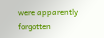were apparently forgotten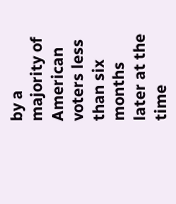by a majority of American voters less than six months later at the time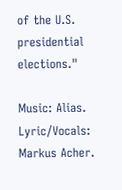of the U.S. presidential elections."

Music: Alias. Lyric/Vocals: Markus Acher.